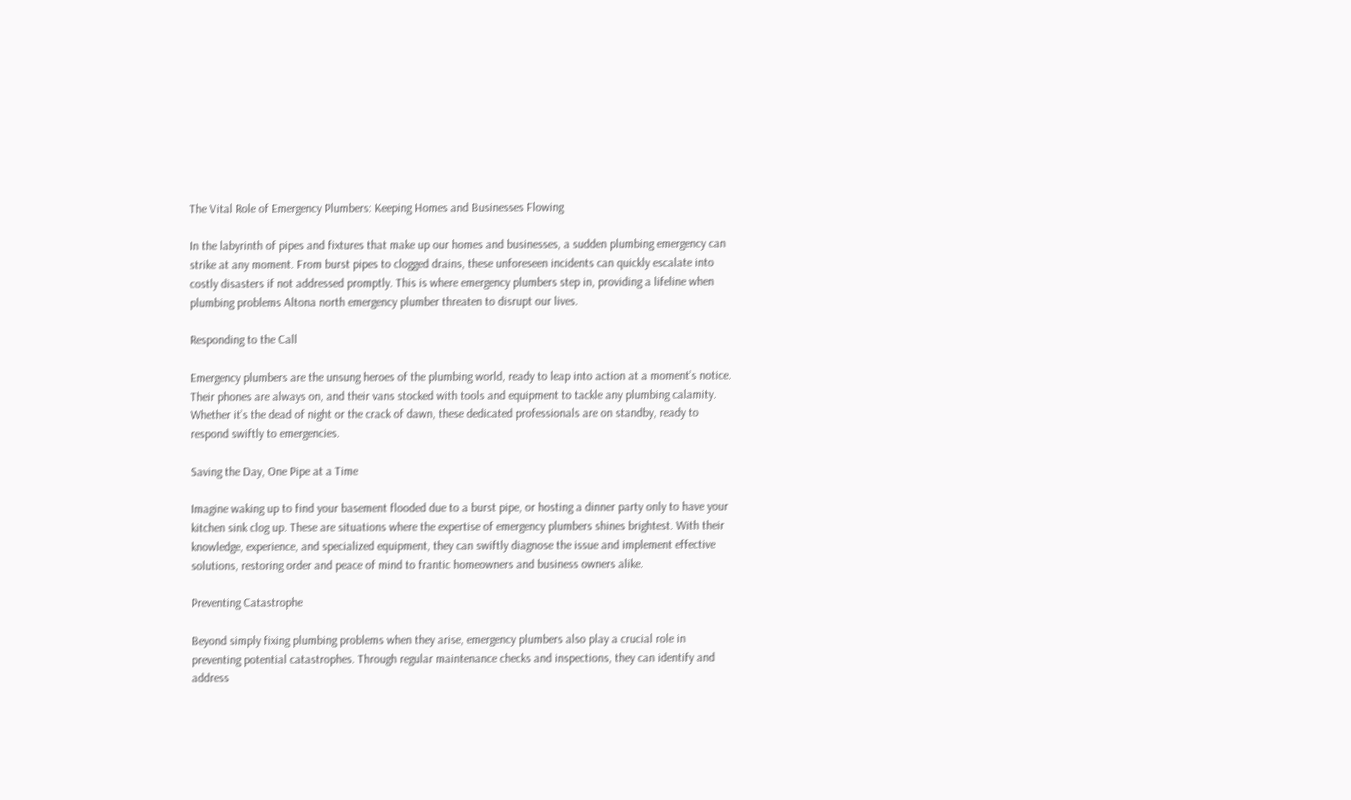The Vital Role of Emergency Plumbers: Keeping Homes and Businesses Flowing

In the labyrinth of pipes and fixtures that make up our homes and businesses, a sudden plumbing emergency can strike at any moment. From burst pipes to clogged drains, these unforeseen incidents can quickly escalate into costly disasters if not addressed promptly. This is where emergency plumbers step in, providing a lifeline when plumbing problems Altona north emergency plumber threaten to disrupt our lives.

Responding to the Call

Emergency plumbers are the unsung heroes of the plumbing world, ready to leap into action at a moment’s notice. Their phones are always on, and their vans stocked with tools and equipment to tackle any plumbing calamity. Whether it’s the dead of night or the crack of dawn, these dedicated professionals are on standby, ready to respond swiftly to emergencies.

Saving the Day, One Pipe at a Time

Imagine waking up to find your basement flooded due to a burst pipe, or hosting a dinner party only to have your kitchen sink clog up. These are situations where the expertise of emergency plumbers shines brightest. With their knowledge, experience, and specialized equipment, they can swiftly diagnose the issue and implement effective solutions, restoring order and peace of mind to frantic homeowners and business owners alike.

Preventing Catastrophe

Beyond simply fixing plumbing problems when they arise, emergency plumbers also play a crucial role in preventing potential catastrophes. Through regular maintenance checks and inspections, they can identify and address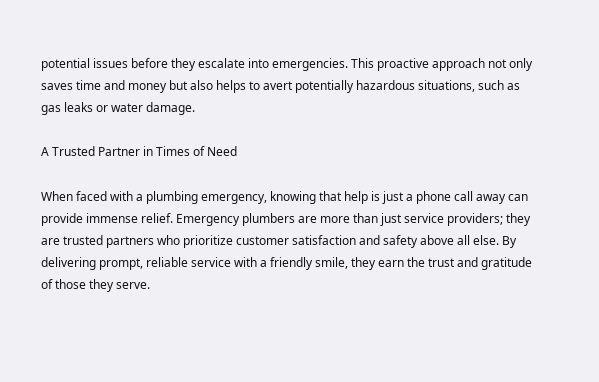potential issues before they escalate into emergencies. This proactive approach not only saves time and money but also helps to avert potentially hazardous situations, such as gas leaks or water damage.

A Trusted Partner in Times of Need

When faced with a plumbing emergency, knowing that help is just a phone call away can provide immense relief. Emergency plumbers are more than just service providers; they are trusted partners who prioritize customer satisfaction and safety above all else. By delivering prompt, reliable service with a friendly smile, they earn the trust and gratitude of those they serve.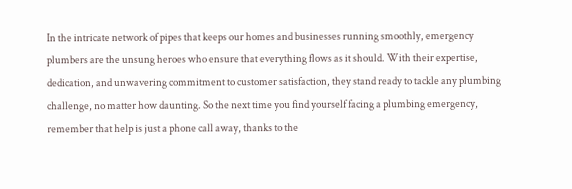In the intricate network of pipes that keeps our homes and businesses running smoothly, emergency plumbers are the unsung heroes who ensure that everything flows as it should. With their expertise, dedication, and unwavering commitment to customer satisfaction, they stand ready to tackle any plumbing challenge, no matter how daunting. So the next time you find yourself facing a plumbing emergency, remember that help is just a phone call away, thanks to the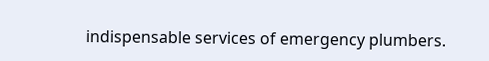indispensable services of emergency plumbers.